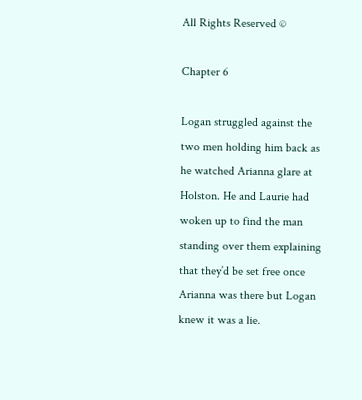All Rights Reserved ©

Chapter 6

Logan struggled against the two men holding him back as he watched Arianna glare at Holston. He and Laurie had woken up to find the man standing over them explaining that they’d be set free once Arianna was there but Logan knew it was a lie.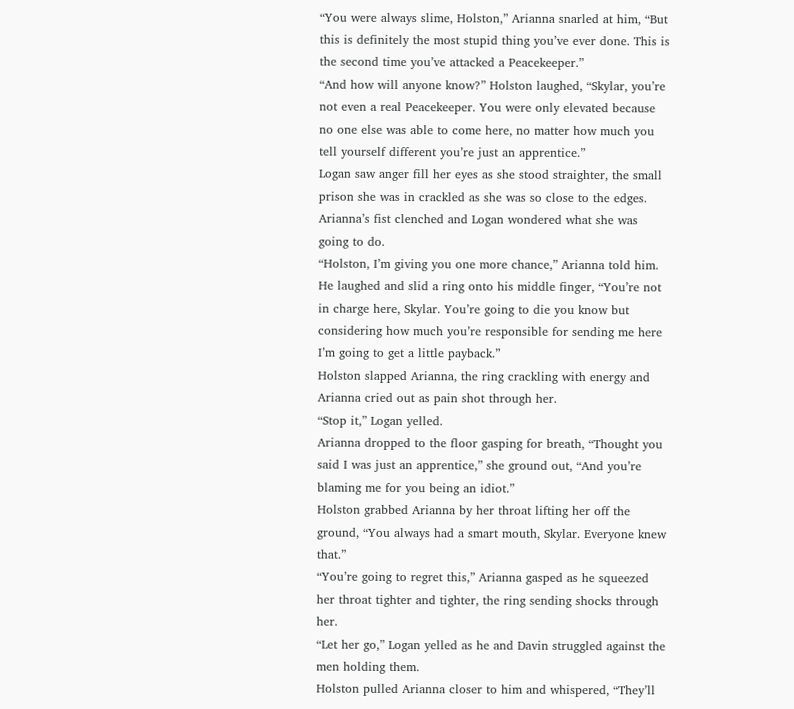“You were always slime, Holston,” Arianna snarled at him, “But this is definitely the most stupid thing you’ve ever done. This is the second time you’ve attacked a Peacekeeper.”
“And how will anyone know?” Holston laughed, “Skylar, you’re not even a real Peacekeeper. You were only elevated because no one else was able to come here, no matter how much you tell yourself different you’re just an apprentice.”
Logan saw anger fill her eyes as she stood straighter, the small prison she was in crackled as she was so close to the edges. Arianna’s fist clenched and Logan wondered what she was going to do.
“Holston, I’m giving you one more chance,” Arianna told him.
He laughed and slid a ring onto his middle finger, “You’re not in charge here, Skylar. You’re going to die you know but considering how much you’re responsible for sending me here I’m going to get a little payback.”
Holston slapped Arianna, the ring crackling with energy and Arianna cried out as pain shot through her.
“Stop it,” Logan yelled.
Arianna dropped to the floor gasping for breath, “Thought you said I was just an apprentice,” she ground out, “And you’re blaming me for you being an idiot.”
Holston grabbed Arianna by her throat lifting her off the ground, “You always had a smart mouth, Skylar. Everyone knew that.”
“You’re going to regret this,” Arianna gasped as he squeezed her throat tighter and tighter, the ring sending shocks through her.
“Let her go,” Logan yelled as he and Davin struggled against the men holding them.
Holston pulled Arianna closer to him and whispered, “They’ll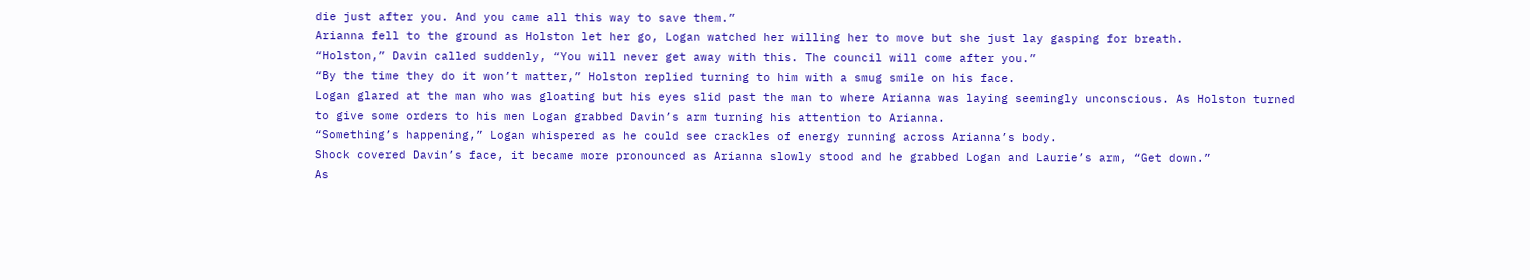die just after you. And you came all this way to save them.”
Arianna fell to the ground as Holston let her go, Logan watched her willing her to move but she just lay gasping for breath.
“Holston,” Davin called suddenly, “You will never get away with this. The council will come after you.”
“By the time they do it won’t matter,” Holston replied turning to him with a smug smile on his face.
Logan glared at the man who was gloating but his eyes slid past the man to where Arianna was laying seemingly unconscious. As Holston turned to give some orders to his men Logan grabbed Davin’s arm turning his attention to Arianna.
“Something’s happening,” Logan whispered as he could see crackles of energy running across Arianna’s body.
Shock covered Davin’s face, it became more pronounced as Arianna slowly stood and he grabbed Logan and Laurie’s arm, “Get down.”
As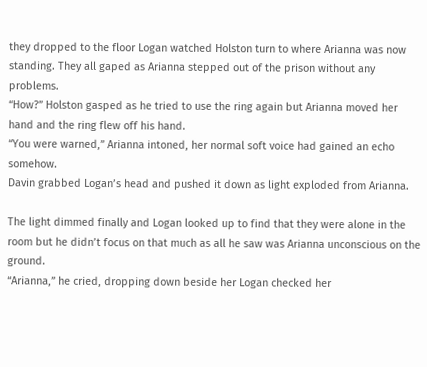they dropped to the floor Logan watched Holston turn to where Arianna was now standing. They all gaped as Arianna stepped out of the prison without any problems.
“How?” Holston gasped as he tried to use the ring again but Arianna moved her hand and the ring flew off his hand.
“You were warned,” Arianna intoned, her normal soft voice had gained an echo somehow.
Davin grabbed Logan’s head and pushed it down as light exploded from Arianna.

The light dimmed finally and Logan looked up to find that they were alone in the room but he didn’t focus on that much as all he saw was Arianna unconscious on the ground.
“Arianna,” he cried, dropping down beside her Logan checked her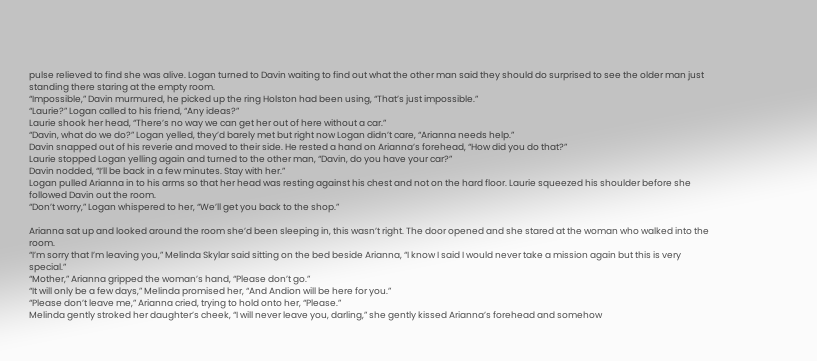pulse relieved to find she was alive. Logan turned to Davin waiting to find out what the other man said they should do surprised to see the older man just standing there staring at the empty room.
“Impossible,” Davin murmured, he picked up the ring Holston had been using, “That’s just impossible.”
“Laurie?” Logan called to his friend, “Any ideas?”
Laurie shook her head, “There’s no way we can get her out of here without a car.”
“Davin, what do we do?” Logan yelled, they’d barely met but right now Logan didn’t care, “Arianna needs help.”
Davin snapped out of his reverie and moved to their side. He rested a hand on Arianna’s forehead, “How did you do that?”
Laurie stopped Logan yelling again and turned to the other man, “Davin, do you have your car?”
Davin nodded, “I’ll be back in a few minutes. Stay with her.”
Logan pulled Arianna in to his arms so that her head was resting against his chest and not on the hard floor. Laurie squeezed his shoulder before she followed Davin out the room.
“Don’t worry,” Logan whispered to her, “We’ll get you back to the shop.”

Arianna sat up and looked around the room she’d been sleeping in, this wasn’t right. The door opened and she stared at the woman who walked into the room.
“I’m sorry that I’m leaving you,” Melinda Skylar said sitting on the bed beside Arianna, “I know I said I would never take a mission again but this is very special.”
“Mother,” Arianna gripped the woman’s hand, “Please don’t go.”
“It will only be a few days,” Melinda promised her, “And Andion will be here for you.”
“Please don’t leave me,” Arianna cried, trying to hold onto her, “Please.”
Melinda gently stroked her daughter’s cheek, “I will never leave you, darling,” she gently kissed Arianna’s forehead and somehow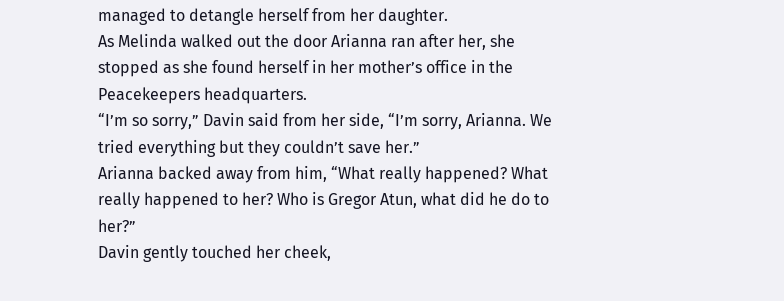managed to detangle herself from her daughter.
As Melinda walked out the door Arianna ran after her, she stopped as she found herself in her mother’s office in the Peacekeepers headquarters.
“I’m so sorry,” Davin said from her side, “I’m sorry, Arianna. We tried everything but they couldn’t save her.”
Arianna backed away from him, “What really happened? What really happened to her? Who is Gregor Atun, what did he do to her?”
Davin gently touched her cheek,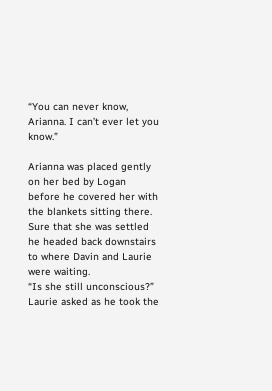“You can never know, Arianna. I can’t ever let you know.”

Arianna was placed gently on her bed by Logan before he covered her with the blankets sitting there. Sure that she was settled he headed back downstairs to where Davin and Laurie were waiting.
“Is she still unconscious?” Laurie asked as he took the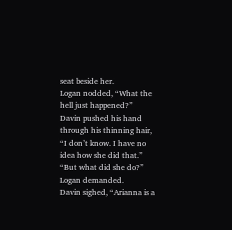seat beside her.
Logan nodded, “What the hell just happened?”
Davin pushed his hand through his thinning hair, “I don’t know. I have no idea how she did that.”
“But what did she do?” Logan demanded.
Davin sighed, “Arianna is a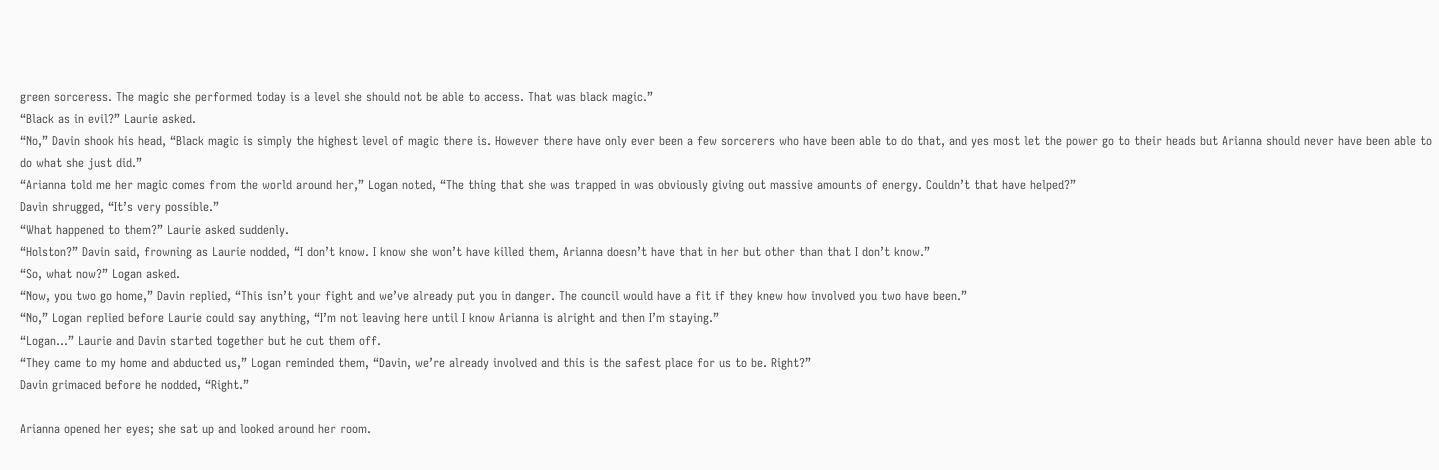green sorceress. The magic she performed today is a level she should not be able to access. That was black magic.”
“Black as in evil?” Laurie asked.
“No,” Davin shook his head, “Black magic is simply the highest level of magic there is. However there have only ever been a few sorcerers who have been able to do that, and yes most let the power go to their heads but Arianna should never have been able to do what she just did.”
“Arianna told me her magic comes from the world around her,” Logan noted, “The thing that she was trapped in was obviously giving out massive amounts of energy. Couldn’t that have helped?”
Davin shrugged, “It’s very possible.”
“What happened to them?” Laurie asked suddenly.
“Holston?” Davin said, frowning as Laurie nodded, “I don’t know. I know she won’t have killed them, Arianna doesn’t have that in her but other than that I don’t know.”
“So, what now?” Logan asked.
“Now, you two go home,” Davin replied, “This isn’t your fight and we’ve already put you in danger. The council would have a fit if they knew how involved you two have been.”
“No,” Logan replied before Laurie could say anything, “I’m not leaving here until I know Arianna is alright and then I’m staying.”
“Logan...” Laurie and Davin started together but he cut them off.
“They came to my home and abducted us,” Logan reminded them, “Davin, we’re already involved and this is the safest place for us to be. Right?”
Davin grimaced before he nodded, “Right.”

Arianna opened her eyes; she sat up and looked around her room.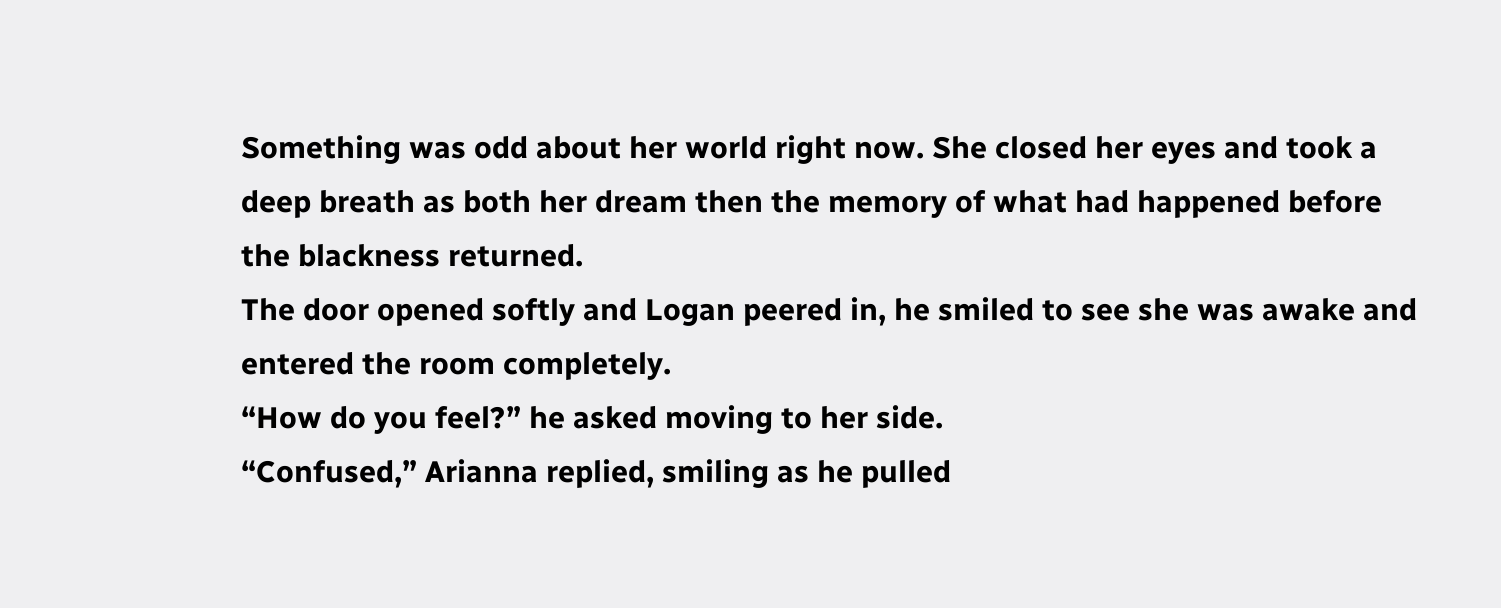Something was odd about her world right now. She closed her eyes and took a deep breath as both her dream then the memory of what had happened before the blackness returned.
The door opened softly and Logan peered in, he smiled to see she was awake and entered the room completely.
“How do you feel?” he asked moving to her side.
“Confused,” Arianna replied, smiling as he pulled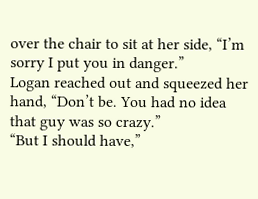over the chair to sit at her side, “I’m sorry I put you in danger.”
Logan reached out and squeezed her hand, “Don’t be. You had no idea that guy was so crazy.”
“But I should have,”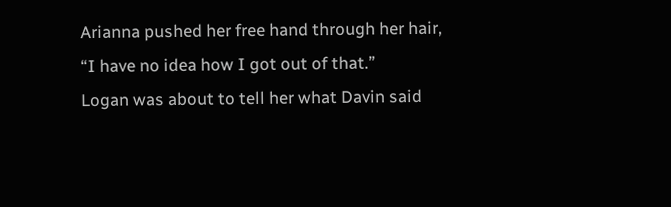Arianna pushed her free hand through her hair, “I have no idea how I got out of that.”
Logan was about to tell her what Davin said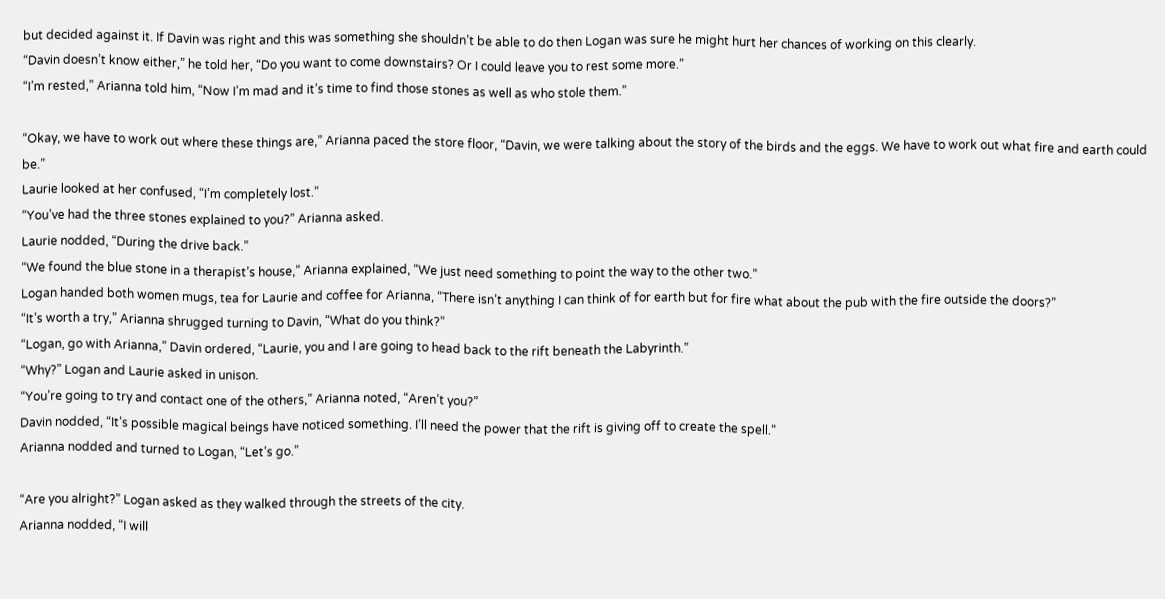but decided against it. If Davin was right and this was something she shouldn’t be able to do then Logan was sure he might hurt her chances of working on this clearly.
“Davin doesn’t know either,” he told her, “Do you want to come downstairs? Or I could leave you to rest some more.”
“I’m rested,” Arianna told him, “Now I’m mad and it’s time to find those stones as well as who stole them.”

“Okay, we have to work out where these things are,” Arianna paced the store floor, “Davin, we were talking about the story of the birds and the eggs. We have to work out what fire and earth could be.”
Laurie looked at her confused, “I’m completely lost.”
“You’ve had the three stones explained to you?” Arianna asked.
Laurie nodded, “During the drive back.”
“We found the blue stone in a therapist’s house,” Arianna explained, “We just need something to point the way to the other two.”
Logan handed both women mugs, tea for Laurie and coffee for Arianna, “There isn’t anything I can think of for earth but for fire what about the pub with the fire outside the doors?”
“It’s worth a try,” Arianna shrugged turning to Davin, “What do you think?”
“Logan, go with Arianna,” Davin ordered, “Laurie, you and I are going to head back to the rift beneath the Labyrinth.”
“Why?” Logan and Laurie asked in unison.
“You’re going to try and contact one of the others,” Arianna noted, “Aren’t you?”
Davin nodded, “It’s possible magical beings have noticed something. I’ll need the power that the rift is giving off to create the spell.”
Arianna nodded and turned to Logan, “Let’s go.”

“Are you alright?” Logan asked as they walked through the streets of the city.
Arianna nodded, “I will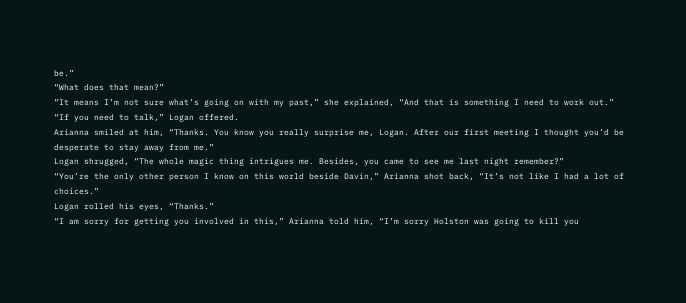be.”
“What does that mean?”
“It means I’m not sure what’s going on with my past,” she explained, “And that is something I need to work out.”
“If you need to talk,” Logan offered.
Arianna smiled at him, “Thanks. You know you really surprise me, Logan. After our first meeting I thought you’d be desperate to stay away from me.”
Logan shrugged, “The whole magic thing intrigues me. Besides, you came to see me last night remember?”
“You’re the only other person I know on this world beside Davin,” Arianna shot back, “It’s not like I had a lot of choices.”
Logan rolled his eyes, “Thanks.”
“I am sorry for getting you involved in this,” Arianna told him, “I’m sorry Holston was going to kill you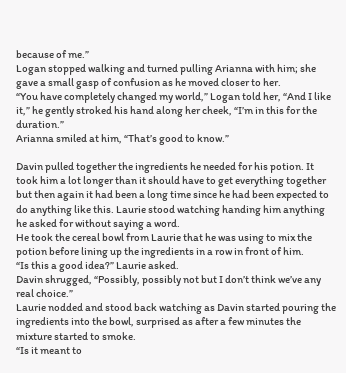because of me.”
Logan stopped walking and turned pulling Arianna with him; she gave a small gasp of confusion as he moved closer to her.
“You have completely changed my world,” Logan told her, “And I like it,” he gently stroked his hand along her cheek, “I’m in this for the duration.”
Arianna smiled at him, “That’s good to know.”

Davin pulled together the ingredients he needed for his potion. It took him a lot longer than it should have to get everything together but then again it had been a long time since he had been expected to do anything like this. Laurie stood watching handing him anything he asked for without saying a word.
He took the cereal bowl from Laurie that he was using to mix the potion before lining up the ingredients in a row in front of him.
“Is this a good idea?” Laurie asked.
Davin shrugged, “Possibly, possibly not but I don’t think we’ve any real choice.”
Laurie nodded and stood back watching as Davin started pouring the ingredients into the bowl, surprised as after a few minutes the mixture started to smoke.
“Is it meant to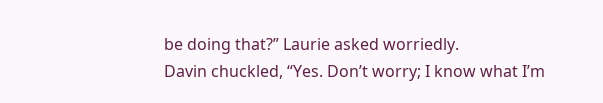be doing that?” Laurie asked worriedly.
Davin chuckled, “Yes. Don’t worry; I know what I’m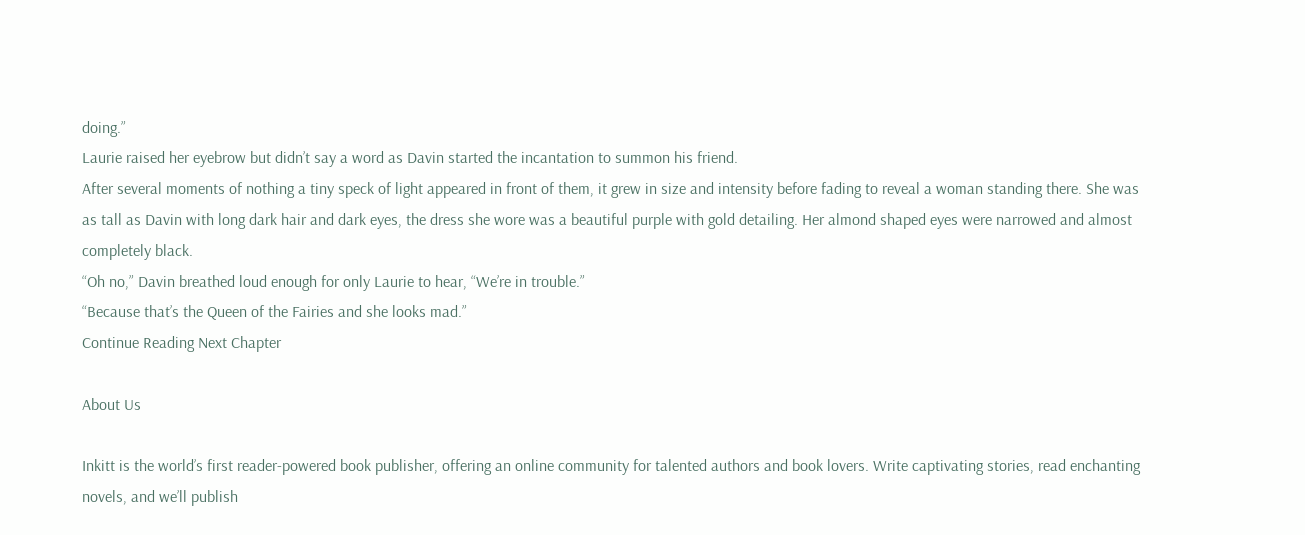doing.”
Laurie raised her eyebrow but didn’t say a word as Davin started the incantation to summon his friend.
After several moments of nothing a tiny speck of light appeared in front of them, it grew in size and intensity before fading to reveal a woman standing there. She was as tall as Davin with long dark hair and dark eyes, the dress she wore was a beautiful purple with gold detailing. Her almond shaped eyes were narrowed and almost completely black.
“Oh no,” Davin breathed loud enough for only Laurie to hear, “We’re in trouble.”
“Because that’s the Queen of the Fairies and she looks mad.”
Continue Reading Next Chapter

About Us

Inkitt is the world’s first reader-powered book publisher, offering an online community for talented authors and book lovers. Write captivating stories, read enchanting novels, and we’ll publish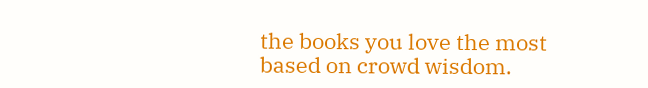the books you love the most based on crowd wisdom.